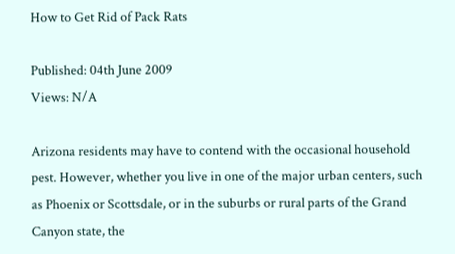How to Get Rid of Pack Rats

Published: 04th June 2009
Views: N/A

Arizona residents may have to contend with the occasional household pest. However, whether you live in one of the major urban centers, such as Phoenix or Scottsdale, or in the suburbs or rural parts of the Grand Canyon state, the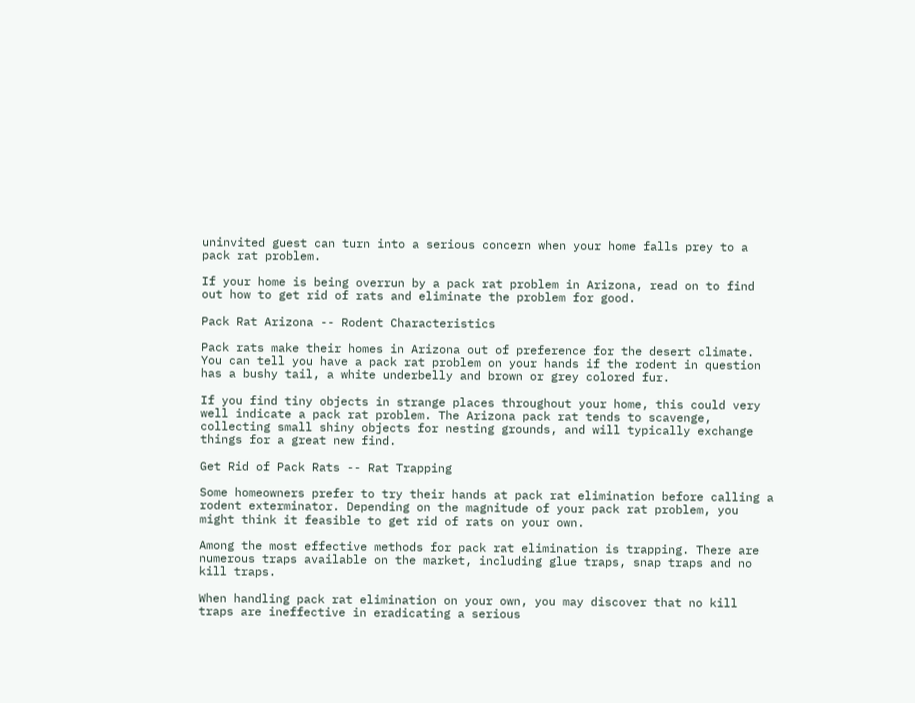uninvited guest can turn into a serious concern when your home falls prey to a pack rat problem.

If your home is being overrun by a pack rat problem in Arizona, read on to find out how to get rid of rats and eliminate the problem for good.

Pack Rat Arizona -- Rodent Characteristics

Pack rats make their homes in Arizona out of preference for the desert climate. You can tell you have a pack rat problem on your hands if the rodent in question has a bushy tail, a white underbelly and brown or grey colored fur.

If you find tiny objects in strange places throughout your home, this could very well indicate a pack rat problem. The Arizona pack rat tends to scavenge, collecting small shiny objects for nesting grounds, and will typically exchange things for a great new find.

Get Rid of Pack Rats -- Rat Trapping

Some homeowners prefer to try their hands at pack rat elimination before calling a rodent exterminator. Depending on the magnitude of your pack rat problem, you might think it feasible to get rid of rats on your own.

Among the most effective methods for pack rat elimination is trapping. There are numerous traps available on the market, including glue traps, snap traps and no kill traps.

When handling pack rat elimination on your own, you may discover that no kill traps are ineffective in eradicating a serious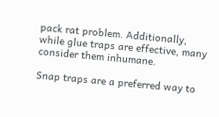pack rat problem. Additionally, while glue traps are effective, many consider them inhumane.

Snap traps are a preferred way to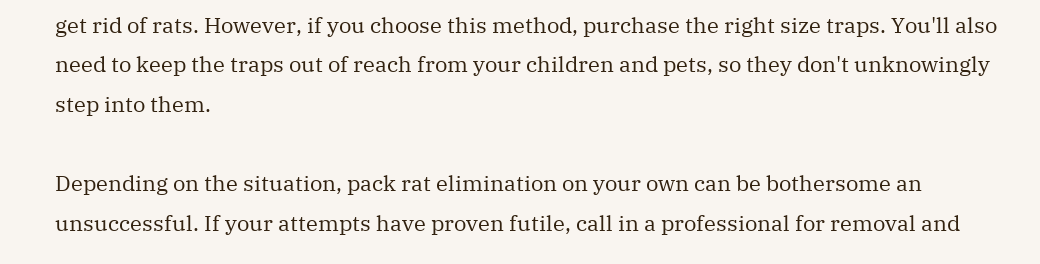get rid of rats. However, if you choose this method, purchase the right size traps. You'll also need to keep the traps out of reach from your children and pets, so they don't unknowingly step into them.

Depending on the situation, pack rat elimination on your own can be bothersome an unsuccessful. If your attempts have proven futile, call in a professional for removal and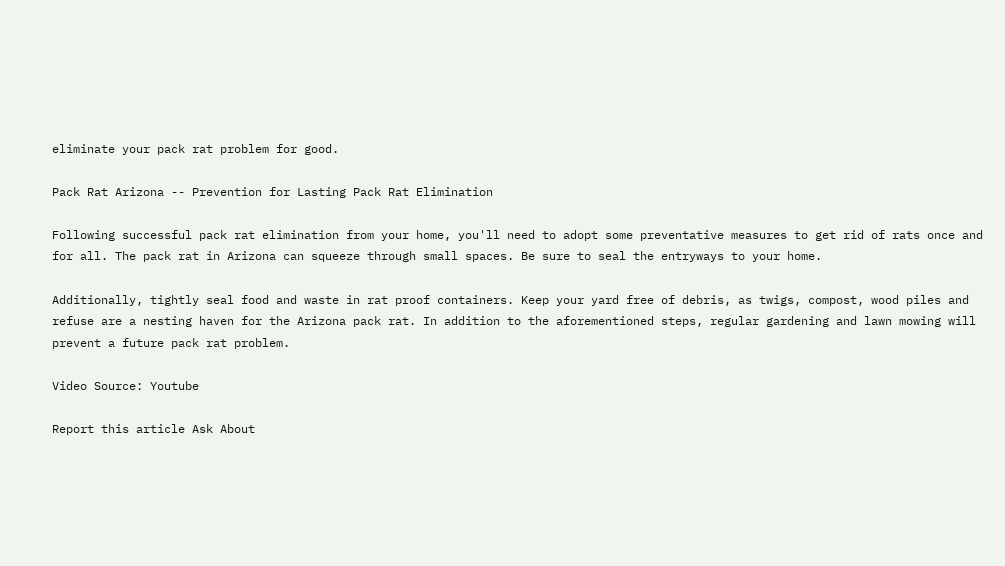eliminate your pack rat problem for good.

Pack Rat Arizona -- Prevention for Lasting Pack Rat Elimination

Following successful pack rat elimination from your home, you'll need to adopt some preventative measures to get rid of rats once and for all. The pack rat in Arizona can squeeze through small spaces. Be sure to seal the entryways to your home.

Additionally, tightly seal food and waste in rat proof containers. Keep your yard free of debris, as twigs, compost, wood piles and refuse are a nesting haven for the Arizona pack rat. In addition to the aforementioned steps, regular gardening and lawn mowing will prevent a future pack rat problem.

Video Source: Youtube

Report this article Ask About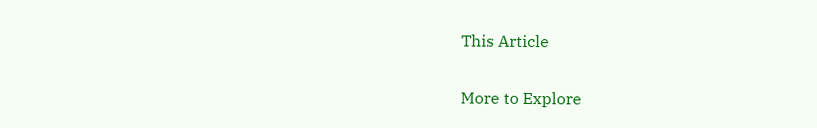This Article

More to Explore